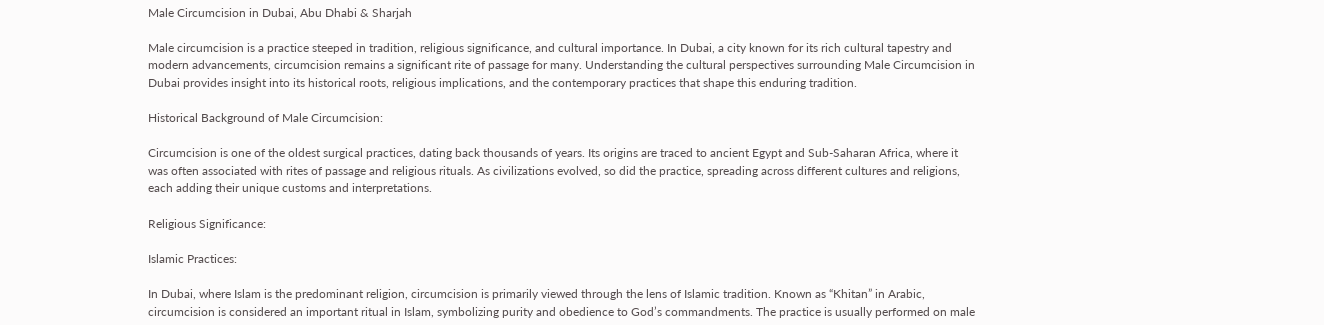Male Circumcision in Dubai, Abu Dhabi & Sharjah

Male circumcision is a practice steeped in tradition, religious significance, and cultural importance. In Dubai, a city known for its rich cultural tapestry and modern advancements, circumcision remains a significant rite of passage for many. Understanding the cultural perspectives surrounding Male Circumcision in Dubai provides insight into its historical roots, religious implications, and the contemporary practices that shape this enduring tradition.

Historical Background of Male Circumcision:

Circumcision is one of the oldest surgical practices, dating back thousands of years. Its origins are traced to ancient Egypt and Sub-Saharan Africa, where it was often associated with rites of passage and religious rituals. As civilizations evolved, so did the practice, spreading across different cultures and religions, each adding their unique customs and interpretations.

Religious Significance:

Islamic Practices:

In Dubai, where Islam is the predominant religion, circumcision is primarily viewed through the lens of Islamic tradition. Known as “Khitan” in Arabic, circumcision is considered an important ritual in Islam, symbolizing purity and obedience to God’s commandments. The practice is usually performed on male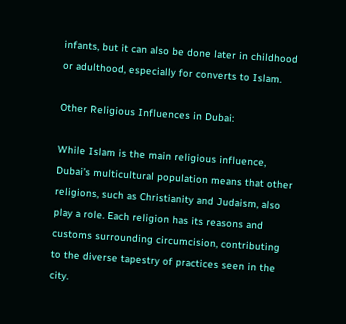infants, but it can also be done later in childhood or adulthood, especially for converts to Islam.

Other Religious Influences in Dubai:

While Islam is the main religious influence, Dubai’s multicultural population means that other religions, such as Christianity and Judaism, also play a role. Each religion has its reasons and customs surrounding circumcision, contributing to the diverse tapestry of practices seen in the city.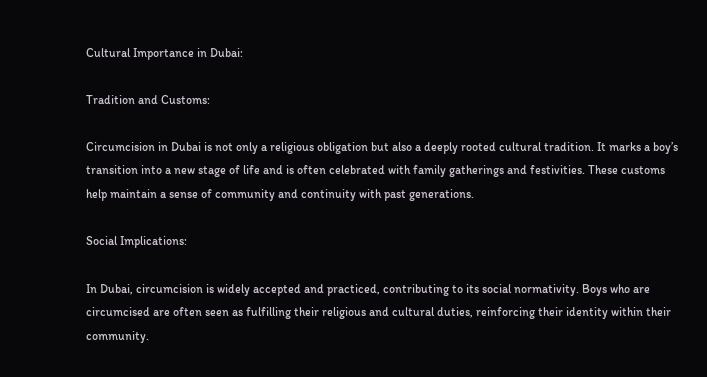Cultural Importance in Dubai:

Tradition and Customs:

Circumcision in Dubai is not only a religious obligation but also a deeply rooted cultural tradition. It marks a boy’s transition into a new stage of life and is often celebrated with family gatherings and festivities. These customs help maintain a sense of community and continuity with past generations.

Social Implications:

In Dubai, circumcision is widely accepted and practiced, contributing to its social normativity. Boys who are circumcised are often seen as fulfilling their religious and cultural duties, reinforcing their identity within their community.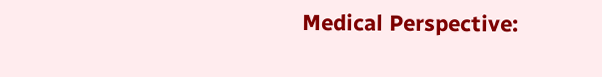Medical Perspective: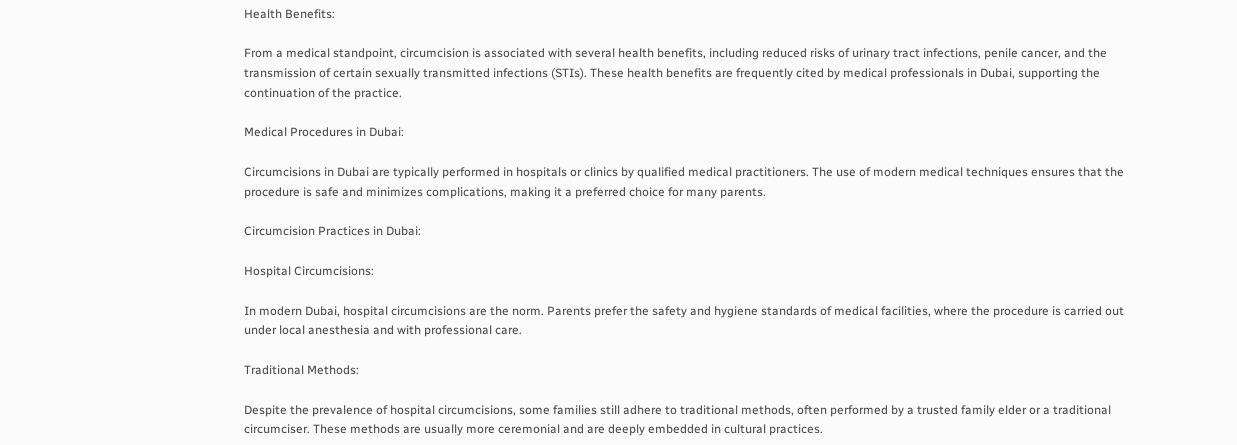Health Benefits:

From a medical standpoint, circumcision is associated with several health benefits, including reduced risks of urinary tract infections, penile cancer, and the transmission of certain sexually transmitted infections (STIs). These health benefits are frequently cited by medical professionals in Dubai, supporting the continuation of the practice.

Medical Procedures in Dubai:

Circumcisions in Dubai are typically performed in hospitals or clinics by qualified medical practitioners. The use of modern medical techniques ensures that the procedure is safe and minimizes complications, making it a preferred choice for many parents.

Circumcision Practices in Dubai:

Hospital Circumcisions:

In modern Dubai, hospital circumcisions are the norm. Parents prefer the safety and hygiene standards of medical facilities, where the procedure is carried out under local anesthesia and with professional care.

Traditional Methods:

Despite the prevalence of hospital circumcisions, some families still adhere to traditional methods, often performed by a trusted family elder or a traditional circumciser. These methods are usually more ceremonial and are deeply embedded in cultural practices.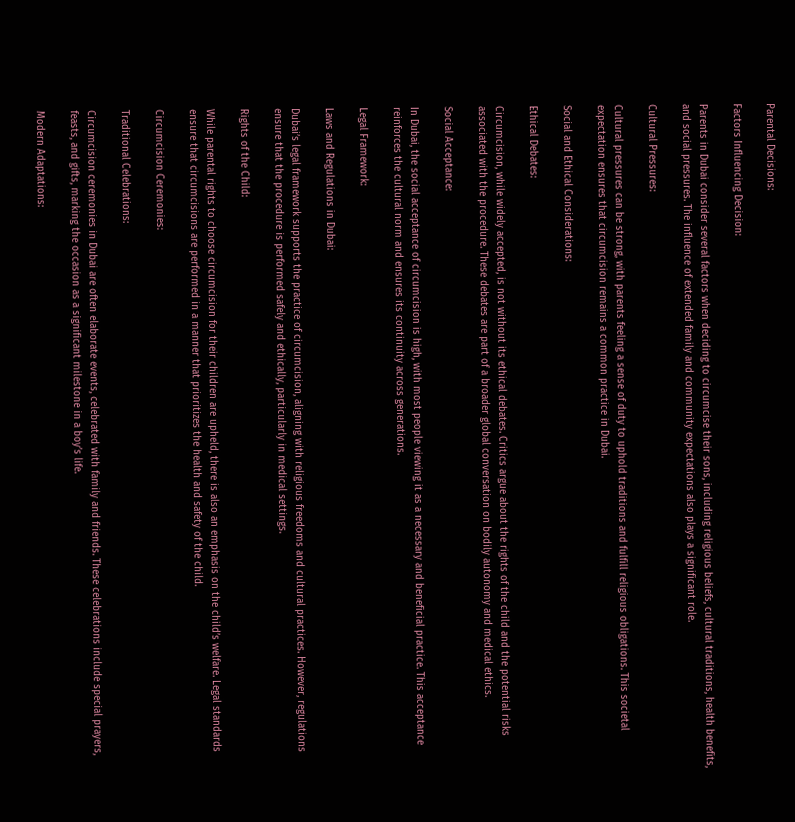Parental Decisions:

Factors Influencing Decision:

Parents in Dubai consider several factors when deciding to circumcise their sons, including religious beliefs, cultural traditions, health benefits, and social pressures. The influence of extended family and community expectations also plays a significant role.

Cultural Pressures:

Cultural pressures can be strong, with parents feeling a sense of duty to uphold traditions and fulfill religious obligations. This societal expectation ensures that circumcision remains a common practice in Dubai.

Social and Ethical Considerations:

Ethical Debates:

Circumcision, while widely accepted, is not without its ethical debates. Critics argue about the rights of the child and the potential risks associated with the procedure. These debates are part of a broader global conversation on bodily autonomy and medical ethics.

Social Acceptance:

In Dubai, the social acceptance of circumcision is high, with most people viewing it as a necessary and beneficial practice. This acceptance reinforces the cultural norm and ensures its continuity across generations.

Legal Framework:

Laws and Regulations in Dubai:

Dubai’s legal framework supports the practice of circumcision, aligning with religious freedoms and cultural practices. However, regulations ensure that the procedure is performed safely and ethically, particularly in medical settings.

Rights of the Child:

While parental rights to choose circumcision for their children are upheld, there is also an emphasis on the child’s welfare. Legal standards ensure that circumcisions are performed in a manner that prioritizes the health and safety of the child.

Circumcision Ceremonies:

Traditional Celebrations:

Circumcision ceremonies in Dubai are often elaborate events, celebrated with family and friends. These celebrations include special prayers, feasts, and gifts, marking the occasion as a significant milestone in a boy’s life.

Modern Adaptations: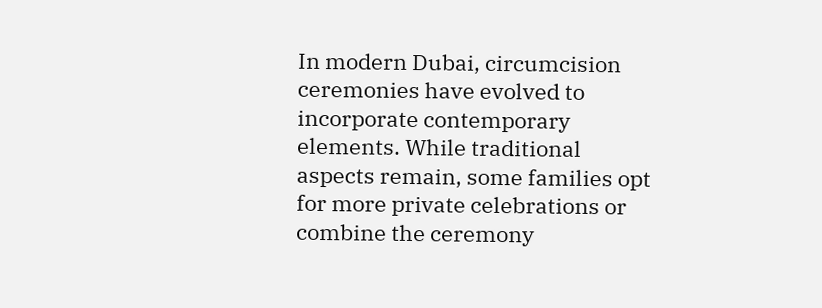In modern Dubai, circumcision ceremonies have evolved to incorporate contemporary elements. While traditional aspects remain, some families opt for more private celebrations or combine the ceremony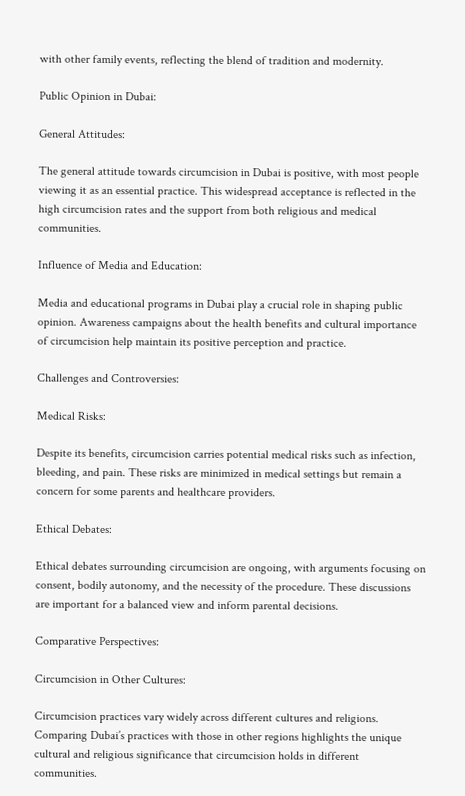with other family events, reflecting the blend of tradition and modernity.

Public Opinion in Dubai:

General Attitudes:

The general attitude towards circumcision in Dubai is positive, with most people viewing it as an essential practice. This widespread acceptance is reflected in the high circumcision rates and the support from both religious and medical communities.

Influence of Media and Education:

Media and educational programs in Dubai play a crucial role in shaping public opinion. Awareness campaigns about the health benefits and cultural importance of circumcision help maintain its positive perception and practice.

Challenges and Controversies:

Medical Risks:

Despite its benefits, circumcision carries potential medical risks such as infection, bleeding, and pain. These risks are minimized in medical settings but remain a concern for some parents and healthcare providers.

Ethical Debates:

Ethical debates surrounding circumcision are ongoing, with arguments focusing on consent, bodily autonomy, and the necessity of the procedure. These discussions are important for a balanced view and inform parental decisions.

Comparative Perspectives:

Circumcision in Other Cultures:

Circumcision practices vary widely across different cultures and religions. Comparing Dubai’s practices with those in other regions highlights the unique cultural and religious significance that circumcision holds in different communities.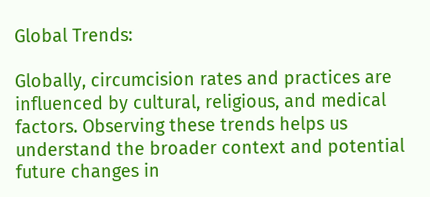Global Trends:

Globally, circumcision rates and practices are influenced by cultural, religious, and medical factors. Observing these trends helps us understand the broader context and potential future changes in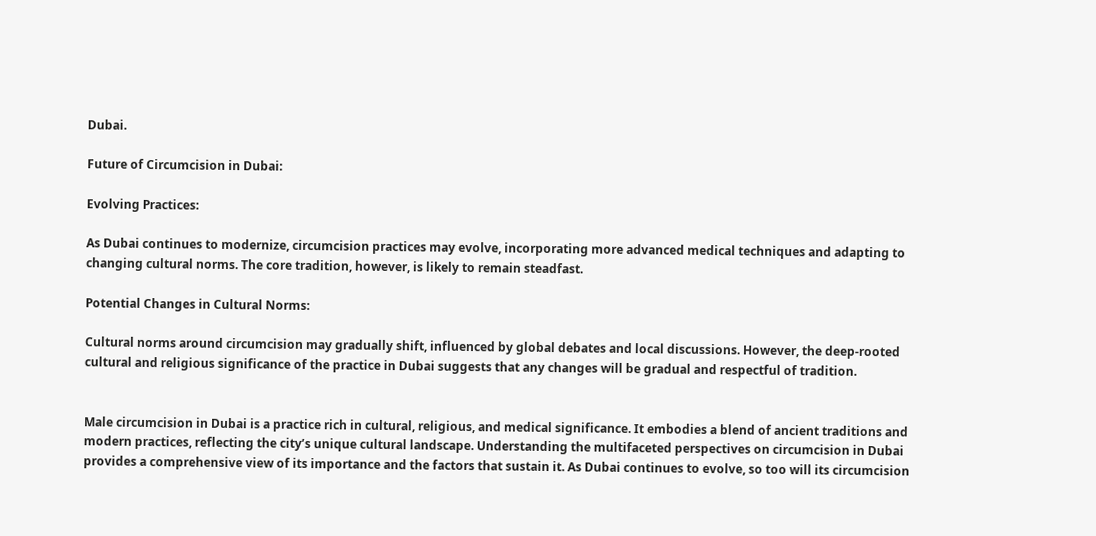Dubai.

Future of Circumcision in Dubai:

Evolving Practices:

As Dubai continues to modernize, circumcision practices may evolve, incorporating more advanced medical techniques and adapting to changing cultural norms. The core tradition, however, is likely to remain steadfast.

Potential Changes in Cultural Norms:

Cultural norms around circumcision may gradually shift, influenced by global debates and local discussions. However, the deep-rooted cultural and religious significance of the practice in Dubai suggests that any changes will be gradual and respectful of tradition.


Male circumcision in Dubai is a practice rich in cultural, religious, and medical significance. It embodies a blend of ancient traditions and modern practices, reflecting the city’s unique cultural landscape. Understanding the multifaceted perspectives on circumcision in Dubai provides a comprehensive view of its importance and the factors that sustain it. As Dubai continues to evolve, so too will its circumcision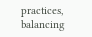practices, balancing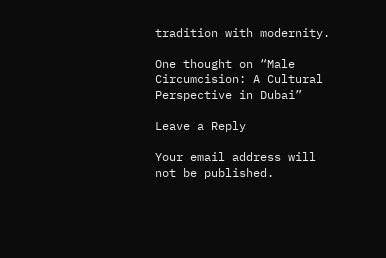tradition with modernity.

One thought on “Male Circumcision: A Cultural Perspective in Dubai”

Leave a Reply

Your email address will not be published.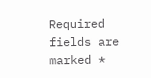Required fields are marked *